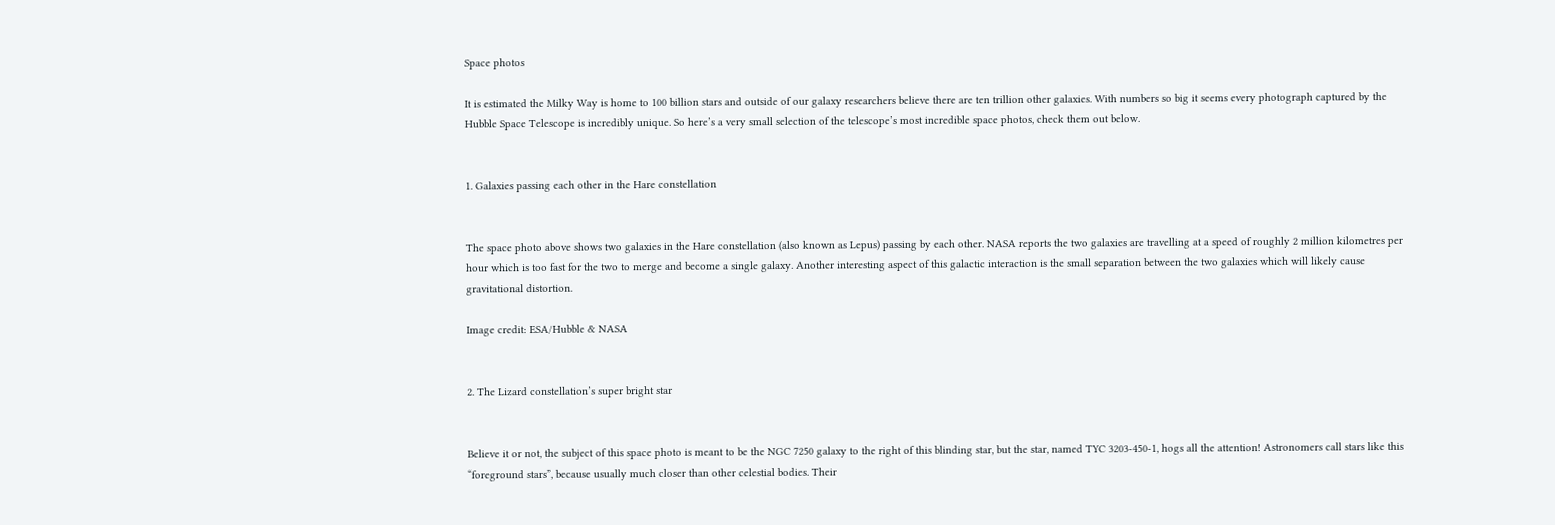Space photos

It is estimated the Milky Way is home to 100 billion stars and outside of our galaxy researchers believe there are ten trillion other galaxies. With numbers so big it seems every photograph captured by the Hubble Space Telescope is incredibly unique. So here’s a very small selection of the telescope’s most incredible space photos, check them out below.


1. Galaxies passing each other in the Hare constellation


The space photo above shows two galaxies in the Hare constellation (also known as Lepus) passing by each other. NASA reports the two galaxies are travelling at a speed of roughly 2 million kilometres per hour which is too fast for the two to merge and become a single galaxy. Another interesting aspect of this galactic interaction is the small separation between the two galaxies which will likely cause gravitational distortion.

Image credit: ESA/Hubble & NASA


2. The Lizard constellation’s super bright star


Believe it or not, the subject of this space photo is meant to be the NGC 7250 galaxy to the right of this blinding star, but the star, named TYC 3203-450-1, hogs all the attention! Astronomers call stars like this “foreground stars”, because usually much closer than other celestial bodies. Their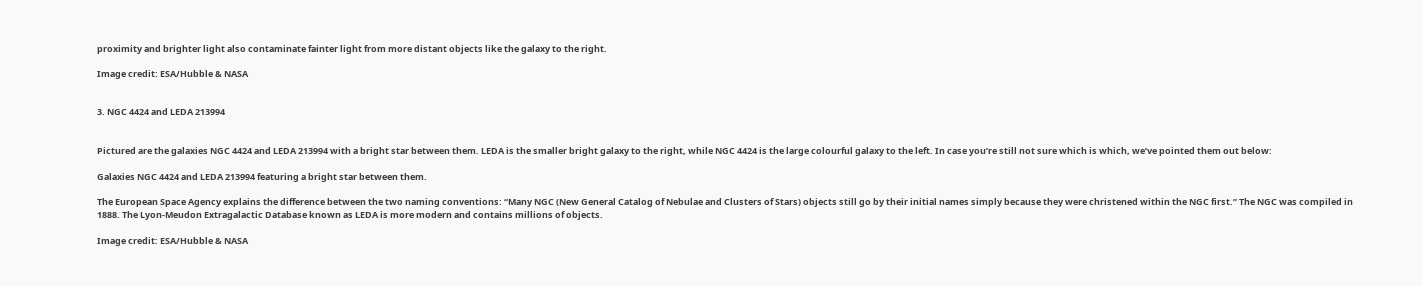proximity and brighter light also contaminate fainter light from more distant objects like the galaxy to the right.

Image credit: ESA/Hubble & NASA


3. NGC 4424 and LEDA 213994


Pictured are the galaxies NGC 4424 and LEDA 213994 with a bright star between them. LEDA is the smaller bright galaxy to the right, while NGC 4424 is the large colourful galaxy to the left. In case you’re still not sure which is which, we’ve pointed them out below:

Galaxies NGC 4424 and LEDA 213994 featuring a bright star between them.

The European Space Agency explains the difference between the two naming conventions: “Many NGC (New General Catalog of Nebulae and Clusters of Stars) objects still go by their initial names simply because they were christened within the NGC first.” The NGC was compiled in 1888. The Lyon-Meudon Extragalactic Database known as LEDA is more modern and contains millions of objects.

Image credit: ESA/Hubble & NASA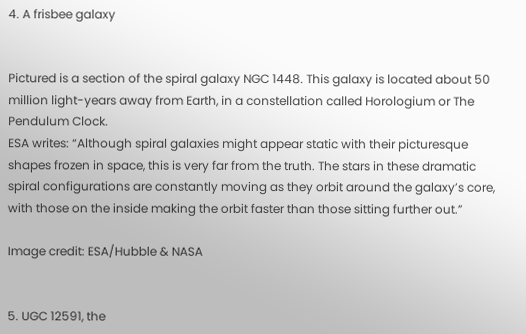4. A frisbee galaxy


Pictured is a section of the spiral galaxy NGC 1448. This galaxy is located about 50 million light-years away from Earth, in a constellation called Horologium or The Pendulum Clock.
ESA writes: “Although spiral galaxies might appear static with their picturesque shapes frozen in space, this is very far from the truth. The stars in these dramatic spiral configurations are constantly moving as they orbit around the galaxy’s core, with those on the inside making the orbit faster than those sitting further out.”

Image credit: ESA/Hubble & NASA


5. UGC 12591, the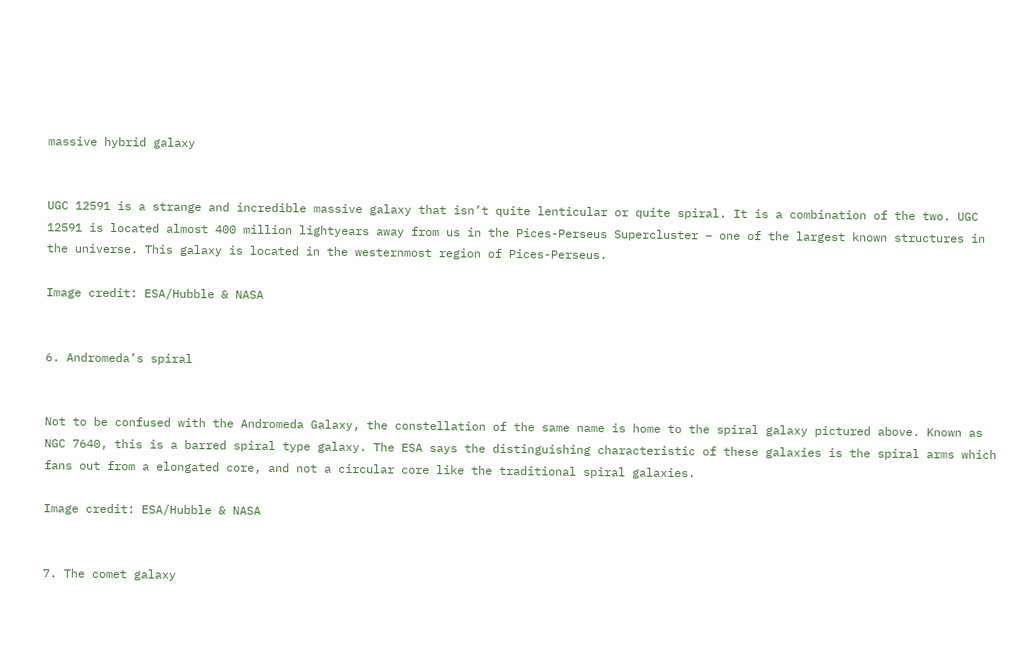massive hybrid galaxy


UGC 12591 is a strange and incredible massive galaxy that isn’t quite lenticular or quite spiral. It is a combination of the two. UGC 12591 is located almost 400 million lightyears away from us in the Pices-Perseus Supercluster – one of the largest known structures in the universe. This galaxy is located in the westernmost region of Pices-Perseus.

Image credit: ESA/Hubble & NASA


6. Andromeda’s spiral


Not to be confused with the Andromeda Galaxy, the constellation of the same name is home to the spiral galaxy pictured above. Known as NGC 7640, this is a barred spiral type galaxy. The ESA says the distinguishing characteristic of these galaxies is the spiral arms which fans out from a elongated core, and not a circular core like the traditional spiral galaxies.

Image credit: ESA/Hubble & NASA


7. The comet galaxy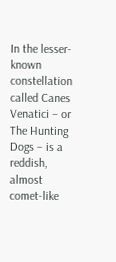In the lesser-known constellation called Canes Venatici – or The Hunting Dogs – is a reddish, almost comet-like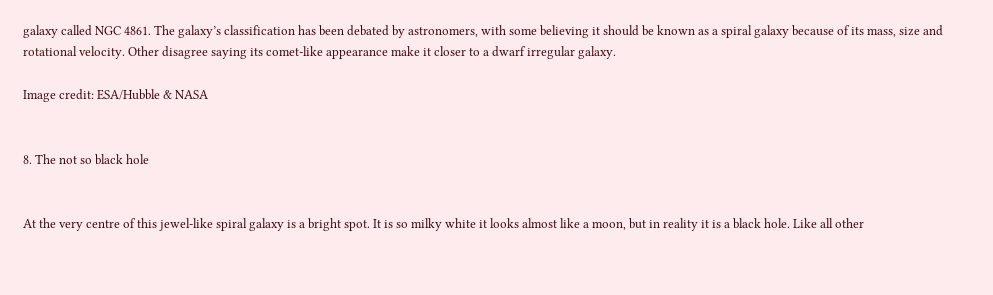galaxy called NGC 4861. The galaxy’s classification has been debated by astronomers, with some believing it should be known as a spiral galaxy because of its mass, size and rotational velocity. Other disagree saying its comet-like appearance make it closer to a dwarf irregular galaxy.

Image credit: ESA/Hubble & NASA


8. The not so black hole


At the very centre of this jewel-like spiral galaxy is a bright spot. It is so milky white it looks almost like a moon, but in reality it is a black hole. Like all other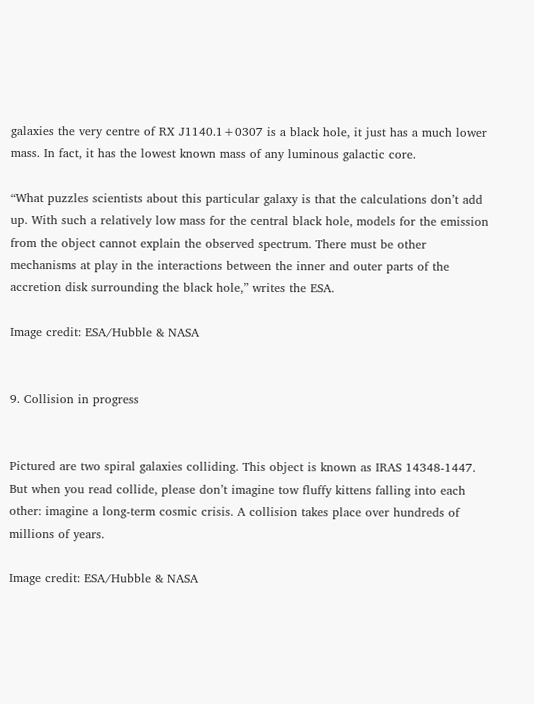galaxies the very centre of RX J1140.1+0307 is a black hole, it just has a much lower mass. In fact, it has the lowest known mass of any luminous galactic core.

“What puzzles scientists about this particular galaxy is that the calculations don’t add up. With such a relatively low mass for the central black hole, models for the emission from the object cannot explain the observed spectrum. There must be other mechanisms at play in the interactions between the inner and outer parts of the accretion disk surrounding the black hole,” writes the ESA.

Image credit: ESA/Hubble & NASA


9. Collision in progress


Pictured are two spiral galaxies colliding. This object is known as IRAS 14348-1447. But when you read collide, please don’t imagine tow fluffy kittens falling into each other: imagine a long-term cosmic crisis. A collision takes place over hundreds of millions of years.

Image credit: ESA/Hubble & NASA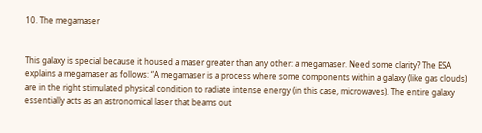10. The megamaser


This galaxy is special because it housed a maser greater than any other: a megamaser. Need some clarity? The ESA explains a megamaser as follows: “A megamaser is a process where some components within a galaxy (like gas clouds) are in the right stimulated physical condition to radiate intense energy (in this case, microwaves). The entire galaxy essentially acts as an astronomical laser that beams out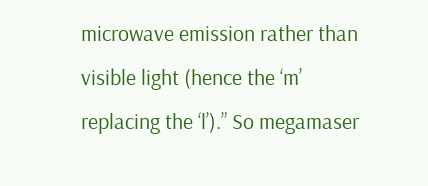microwave emission rather than visible light (hence the ‘m’ replacing the ‘l’).” So megamaser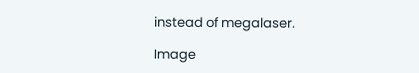instead of megalaser.

Image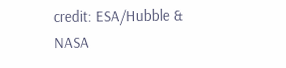credit: ESA/Hubble & NASA